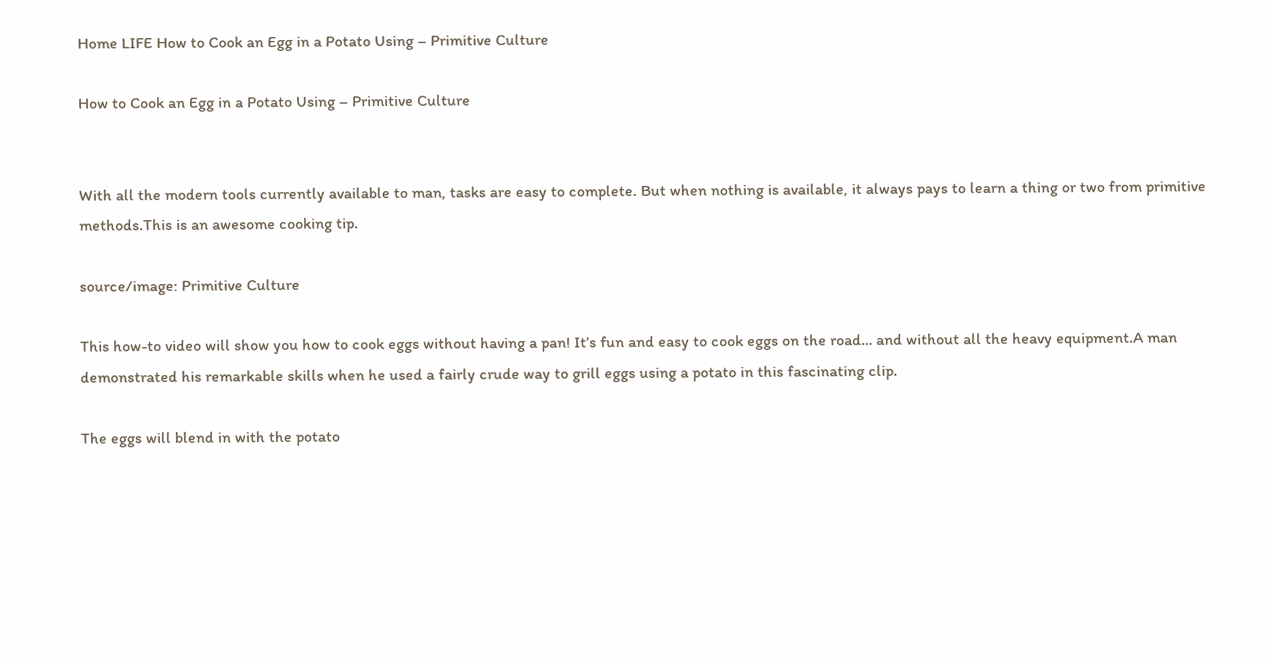Home LIFE How to Cook an Egg in a Potato Using – Primitive Culture

How to Cook an Egg in a Potato Using – Primitive Culture


With all the modern tools currently available to man, tasks are easy to complete. But when nothing is available, it always pays to learn a thing or two from primitive methods.This is an awesome cooking tip.

source/image: Primitive Culture

This how-to video will show you how to cook eggs without having a pan! It’s fun and easy to cook eggs on the road… and without all the heavy equipment.A man demonstrated his remarkable skills when he used a fairly crude way to grill eggs using a potato in this fascinating clip.

The eggs will blend in with the potato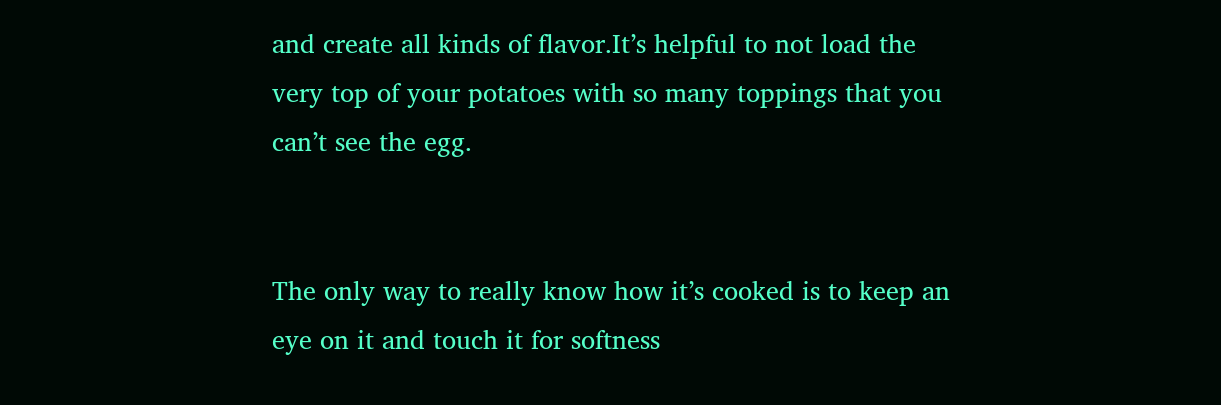and create all kinds of flavor.It’s helpful to not load the very top of your potatoes with so many toppings that you can’t see the egg.


The only way to really know how it’s cooked is to keep an eye on it and touch it for softness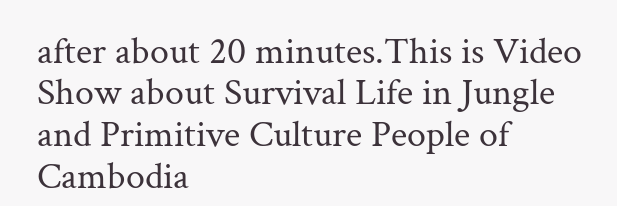after about 20 minutes.This is Video Show about Survival Life in Jungle and Primitive Culture People of Cambodia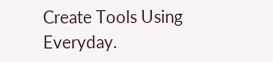Create Tools Using Everyday.